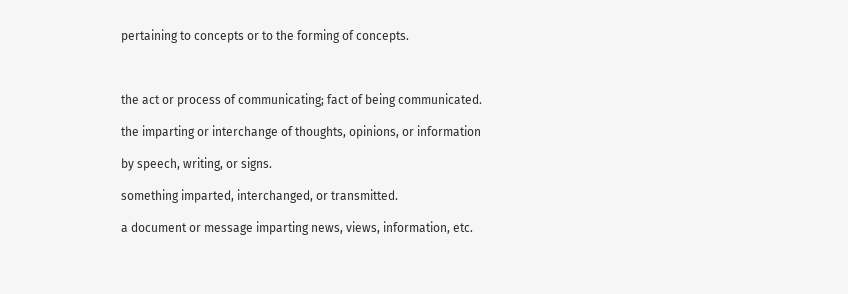pertaining to concepts or to the forming of concepts.



the act or process of communicating; fact of being communicated.

the imparting or interchange of thoughts, opinions, or information

by speech, writing, or signs.

something imparted, interchanged, or transmitted.

a document or message imparting news, views, information, etc.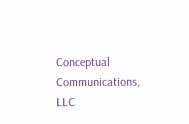Conceptual Communications, LLC